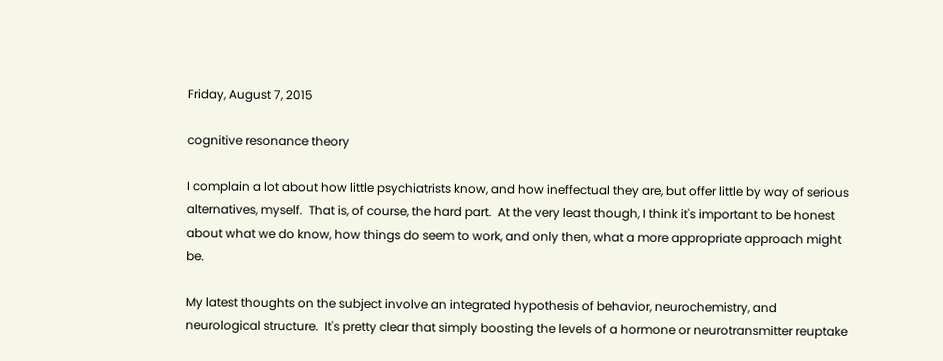Friday, August 7, 2015

cognitive resonance theory

I complain a lot about how little psychiatrists know, and how ineffectual they are, but offer little by way of serious alternatives, myself.  That is, of course, the hard part.  At the very least though, I think it's important to be honest about what we do know, how things do seem to work, and only then, what a more appropriate approach might be.

My latest thoughts on the subject involve an integrated hypothesis of behavior, neurochemistry, and neurological structure.  It's pretty clear that simply boosting the levels of a hormone or neurotransmitter reuptake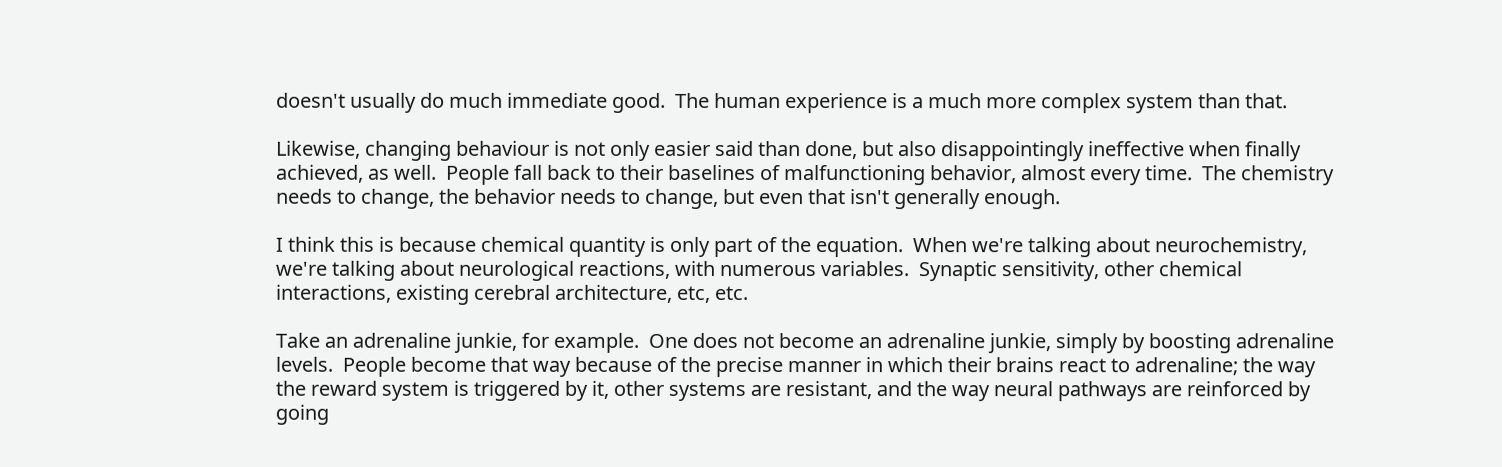doesn't usually do much immediate good.  The human experience is a much more complex system than that.

Likewise, changing behaviour is not only easier said than done, but also disappointingly ineffective when finally achieved, as well.  People fall back to their baselines of malfunctioning behavior, almost every time.  The chemistry needs to change, the behavior needs to change, but even that isn't generally enough.

I think this is because chemical quantity is only part of the equation.  When we're talking about neurochemistry, we're talking about neurological reactions, with numerous variables.  Synaptic sensitivity, other chemical interactions, existing cerebral architecture, etc, etc.

Take an adrenaline junkie, for example.  One does not become an adrenaline junkie, simply by boosting adrenaline levels.  People become that way because of the precise manner in which their brains react to adrenaline; the way the reward system is triggered by it, other systems are resistant, and the way neural pathways are reinforced by going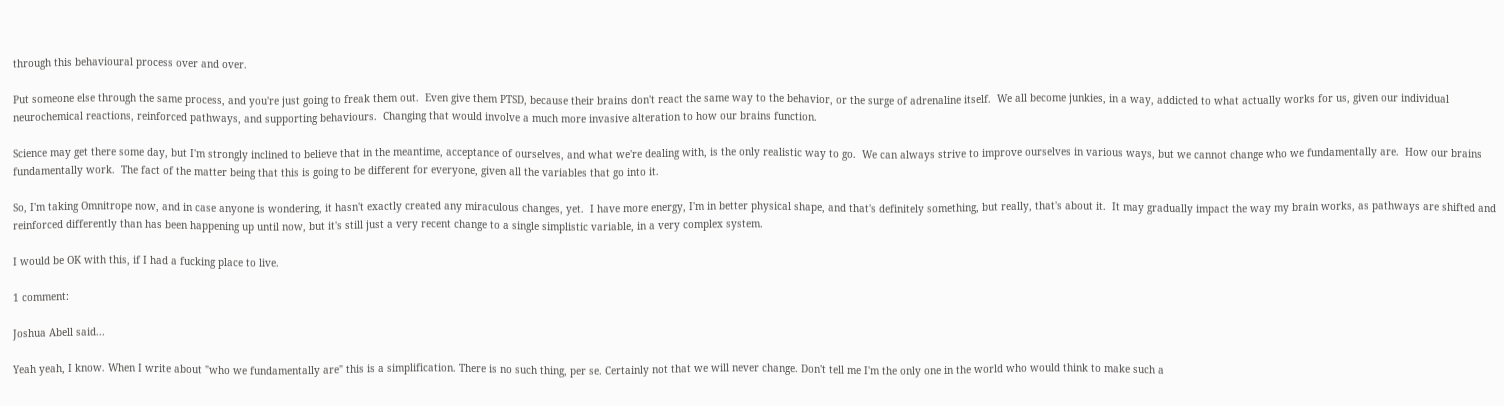through this behavioural process over and over.

Put someone else through the same process, and you're just going to freak them out.  Even give them PTSD, because their brains don't react the same way to the behavior, or the surge of adrenaline itself.  We all become junkies, in a way, addicted to what actually works for us, given our individual neurochemical reactions, reinforced pathways, and supporting behaviours.  Changing that would involve a much more invasive alteration to how our brains function.

Science may get there some day, but I'm strongly inclined to believe that in the meantime, acceptance of ourselves, and what we're dealing with, is the only realistic way to go.  We can always strive to improve ourselves in various ways, but we cannot change who we fundamentally are.  How our brains fundamentally work.  The fact of the matter being that this is going to be different for everyone, given all the variables that go into it.

So, I'm taking Omnitrope now, and in case anyone is wondering, it hasn't exactly created any miraculous changes, yet.  I have more energy, I'm in better physical shape, and that's definitely something, but really, that's about it.  It may gradually impact the way my brain works, as pathways are shifted and reinforced differently than has been happening up until now, but it's still just a very recent change to a single simplistic variable, in a very complex system.

I would be OK with this, if I had a fucking place to live.

1 comment:

Joshua Abell said...

Yeah yeah, I know. When I write about "who we fundamentally are" this is a simplification. There is no such thing, per se. Certainly not that we will never change. Don't tell me I'm the only one in the world who would think to make such a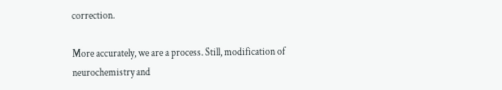correction.

More accurately, we are a process. Still, modification of neurochemistry and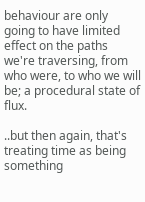behaviour are only going to have limited effect on the paths we're traversing, from who were, to who we will be; a procedural state of flux.

..but then again, that's treating time as being something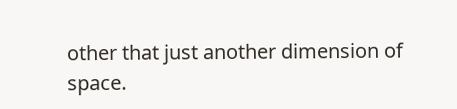other that just another dimension of space.